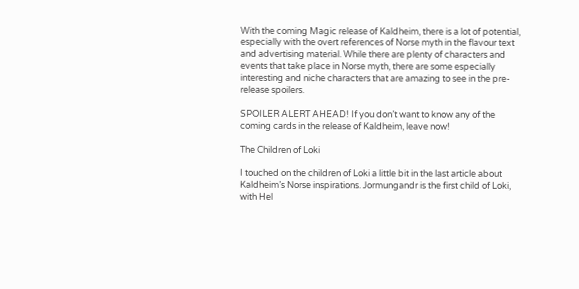With the coming Magic release of Kaldheim, there is a lot of potential, especially with the overt references of Norse myth in the flavour text and advertising material. While there are plenty of characters and events that take place in Norse myth, there are some especially interesting and niche characters that are amazing to see in the pre-release spoilers.

SPOILER ALERT AHEAD! If you don’t want to know any of the coming cards in the release of Kaldheim, leave now!

The Children of Loki

I touched on the children of Loki a little bit in the last article about Kaldheim’s Norse inspirations. Jormungandr is the first child of Loki, with Hel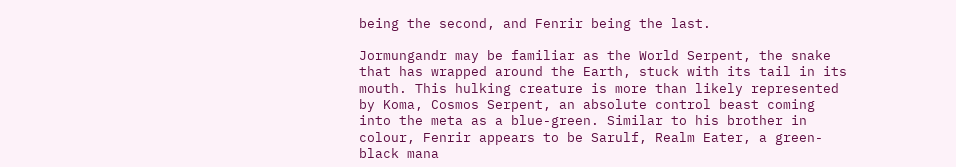being the second, and Fenrir being the last.

Jormungandr may be familiar as the World Serpent, the snake that has wrapped around the Earth, stuck with its tail in its mouth. This hulking creature is more than likely represented by Koma, Cosmos Serpent, an absolute control beast coming into the meta as a blue-green. Similar to his brother in colour, Fenrir appears to be Sarulf, Realm Eater, a green-black mana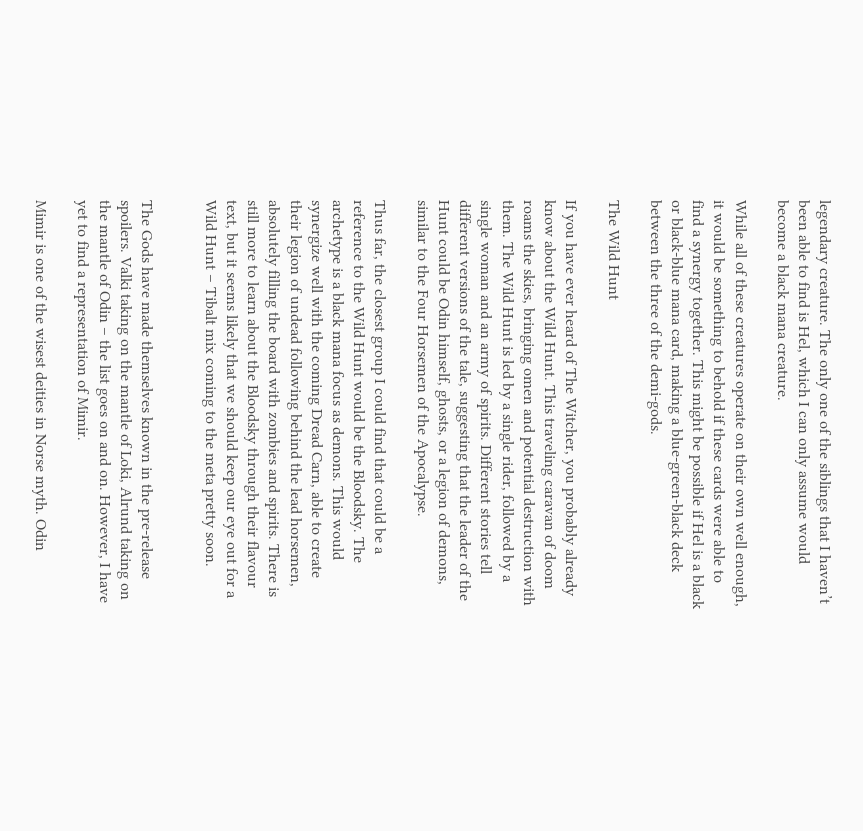legendary creature. The only one of the siblings that I haven’t been able to find is Hel, which I can only assume would become a black mana creature.

While all of these creatures operate on their own well enough, it would be something to behold if these cards were able to find a synergy together. This might be possible if Hel is a black or black-blue mana card, making a blue-green-black deck between the three of the demi-gods.

The Wild Hunt

If you have ever heard of The Witcher, you probably already know about the Wild Hunt. This traveling caravan of doom roams the skies, bringing omen and potential destruction with them. The Wild Hunt is led by a single rider, followed by a single woman and an army of spirits. Different stories tell different versions of the tale, suggesting that the leader of the Hunt could be Odin himself, ghosts, or a legion of demons, similar to the Four Horsemen of the Apocalypse.

Thus far, the closest group I could find that could be a reference to the Wild Hunt would be the Bloodsky. The archetype is a black mana focus as demons. This would synergize well with the coming Dread Carn, able to create their legion of undead following behind the lead horsemen, absolutely filling the board with zombies and spirits. There is still more to learn about the Bloodsky through their flavour text, but it seems likely that we should keep our eye out for a Wild Hunt – Tibalt mix coming to the meta pretty soon.


The Gods have made themselves known in the pre-release spoilers. Valki taking on the mantle of Loki, Alrund taking on the mantle of Odin – the list goes on and on. However, I have yet to find a representation of Mimir.

Mimir is one of the wisest deities in Norse myth. Odin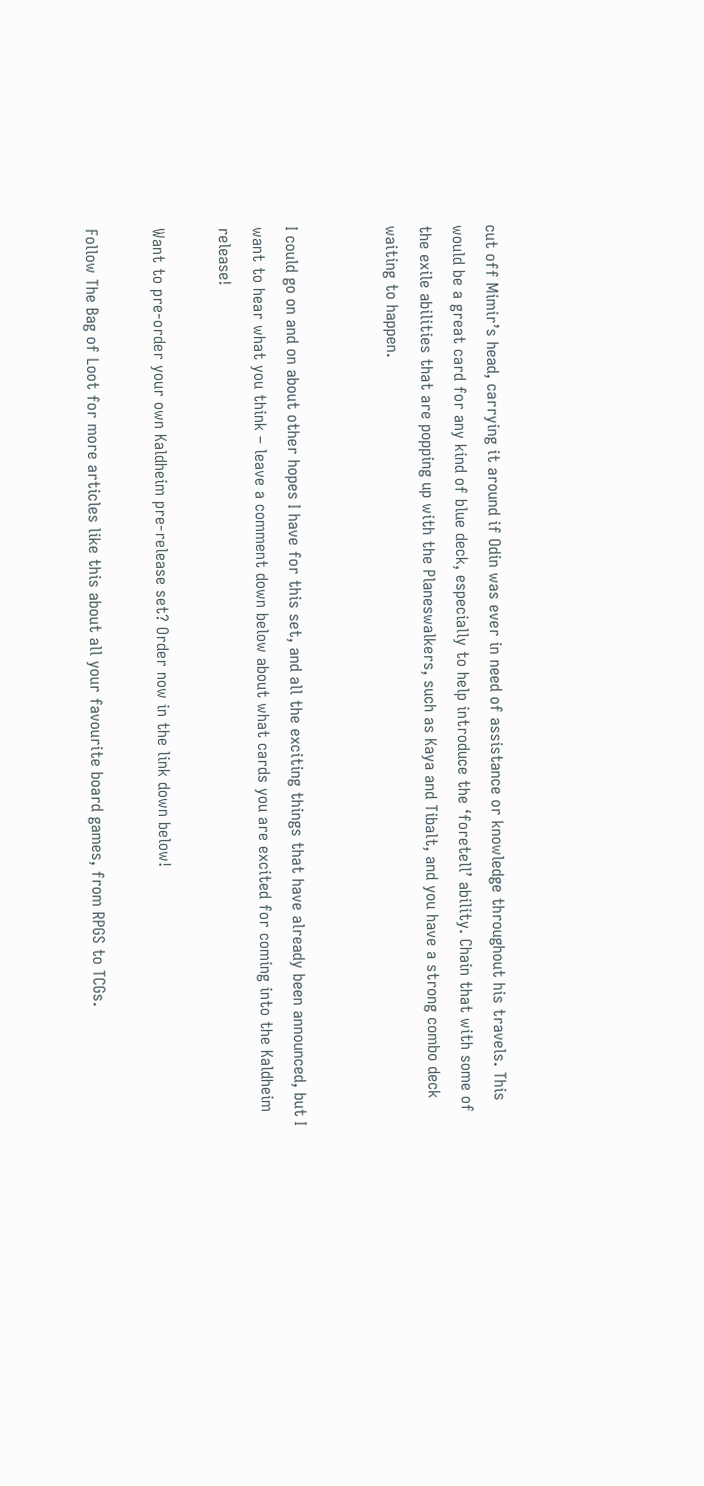cut off Mimir’s head, carrying it around if Odin was ever in need of assistance or knowledge throughout his travels. This would be a great card for any kind of blue deck, especially to help introduce the ‘foretell’ ability. Chain that with some of the exile abilities that are popping up with the Planeswalkers, such as Kaya and Tibalt, and you have a strong combo deck waiting to happen.


I could go on and on about other hopes I have for this set, and all the exciting things that have already been announced, but I want to hear what you think – leave a comment down below about what cards you are excited for coming into the Kaldheim release!

Want to pre-order your own Kaldheim pre-release set? Order now in the link down below!

Follow The Bag of Loot for more articles like this about all your favourite board games, from RPGS to TCGs.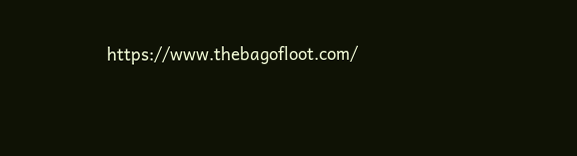https://www.thebagofloot.com/